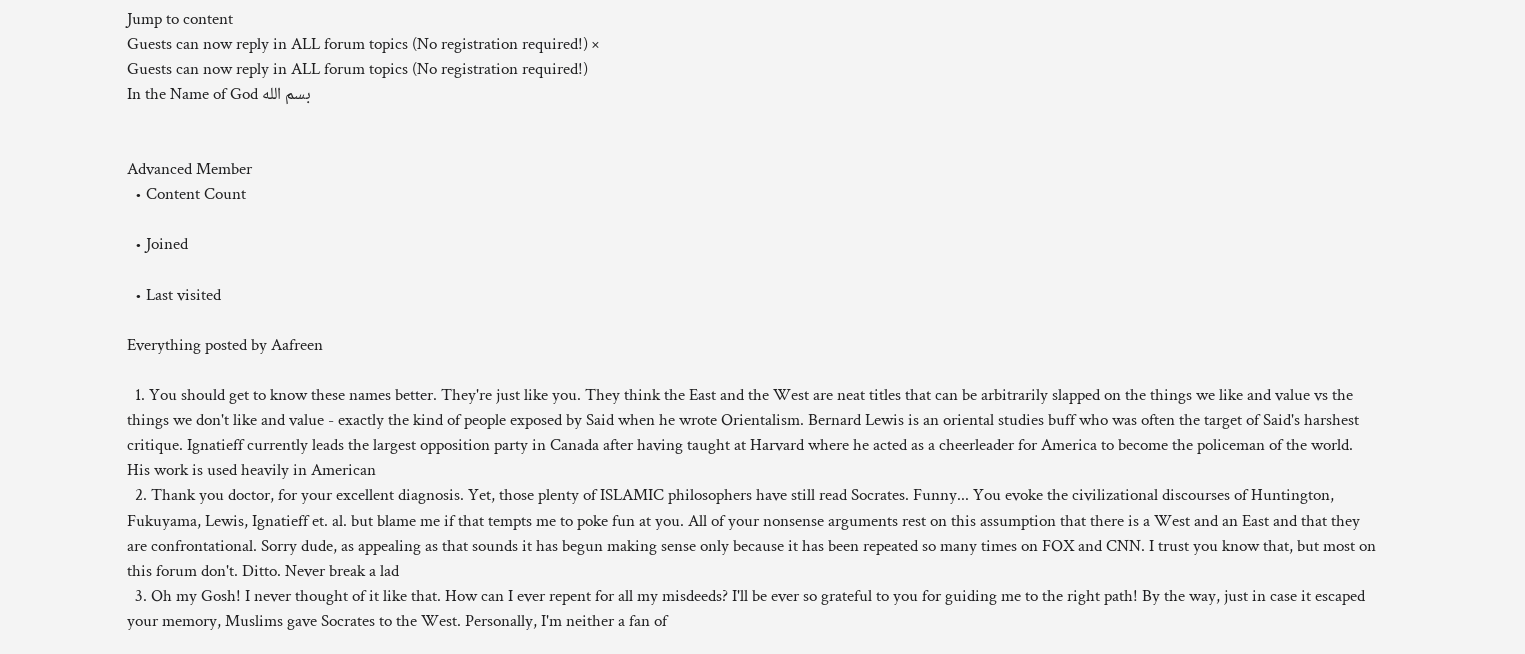Jump to content
Guests can now reply in ALL forum topics (No registration required!) ×
Guests can now reply in ALL forum topics (No registration required!)
In the Name of God بسم الله


Advanced Member
  • Content Count

  • Joined

  • Last visited

Everything posted by Aafreen

  1. You should get to know these names better. They're just like you. They think the East and the West are neat titles that can be arbitrarily slapped on the things we like and value vs the things we don't like and value - exactly the kind of people exposed by Said when he wrote Orientalism. Bernard Lewis is an oriental studies buff who was often the target of Said's harshest critique. Ignatieff currently leads the largest opposition party in Canada after having taught at Harvard where he acted as a cheerleader for America to become the policeman of the world. His work is used heavily in American
  2. Thank you doctor, for your excellent diagnosis. Yet, those plenty of ISLAMIC philosophers have still read Socrates. Funny... You evoke the civilizational discourses of Huntington, Fukuyama, Lewis, Ignatieff et. al. but blame me if that tempts me to poke fun at you. All of your nonsense arguments rest on this assumption that there is a West and an East and that they are confrontational. Sorry dude, as appealing as that sounds it has begun making sense only because it has been repeated so many times on FOX and CNN. I trust you know that, but most on this forum don't. Ditto. Never break a lad
  3. Oh my Gosh! I never thought of it like that. How can I ever repent for all my misdeeds? I'll be ever so grateful to you for guiding me to the right path! By the way, just in case it escaped your memory, Muslims gave Socrates to the West. Personally, I'm neither a fan of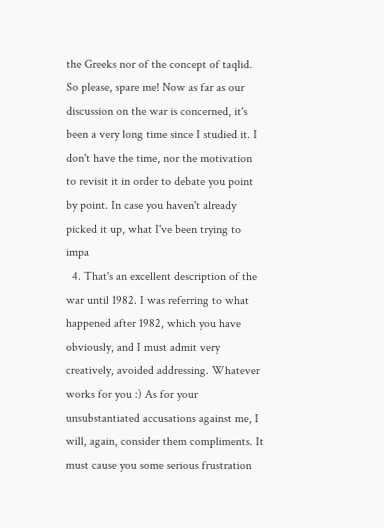the Greeks nor of the concept of taqlid. So please, spare me! Now as far as our discussion on the war is concerned, it's been a very long time since I studied it. I don't have the time, nor the motivation to revisit it in order to debate you point by point. In case you haven't already picked it up, what I've been trying to impa
  4. That's an excellent description of the war until 1982. I was referring to what happened after 1982, which you have obviously, and I must admit very creatively, avoided addressing. Whatever works for you :) As for your unsubstantiated accusations against me, I will, again, consider them compliments. It must cause you some serious frustration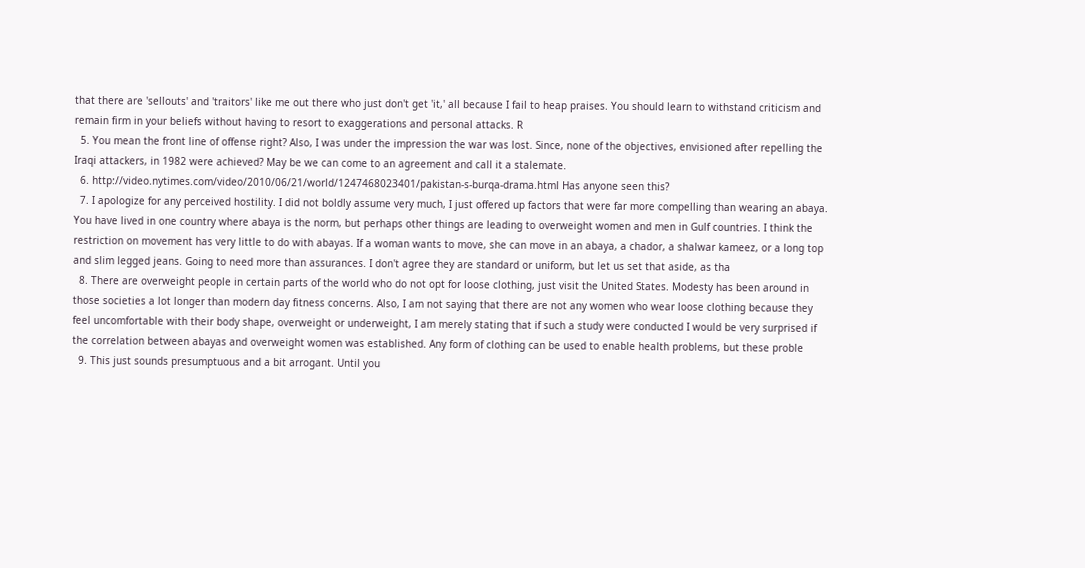that there are 'sellouts' and 'traitors' like me out there who just don't get 'it,' all because I fail to heap praises. You should learn to withstand criticism and remain firm in your beliefs without having to resort to exaggerations and personal attacks. R
  5. You mean the front line of offense right? Also, I was under the impression the war was lost. Since, none of the objectives, envisioned after repelling the Iraqi attackers, in 1982 were achieved? May be we can come to an agreement and call it a stalemate.
  6. http://video.nytimes.com/video/2010/06/21/world/1247468023401/pakistan-s-burqa-drama.html Has anyone seen this?
  7. I apologize for any perceived hostility. I did not boldly assume very much, I just offered up factors that were far more compelling than wearing an abaya. You have lived in one country where abaya is the norm, but perhaps other things are leading to overweight women and men in Gulf countries. I think the restriction on movement has very little to do with abayas. If a woman wants to move, she can move in an abaya, a chador, a shalwar kameez, or a long top and slim legged jeans. Going to need more than assurances. I don't agree they are standard or uniform, but let us set that aside, as tha
  8. There are overweight people in certain parts of the world who do not opt for loose clothing, just visit the United States. Modesty has been around in those societies a lot longer than modern day fitness concerns. Also, I am not saying that there are not any women who wear loose clothing because they feel uncomfortable with their body shape, overweight or underweight, I am merely stating that if such a study were conducted I would be very surprised if the correlation between abayas and overweight women was established. Any form of clothing can be used to enable health problems, but these proble
  9. This just sounds presumptuous and a bit arrogant. Until you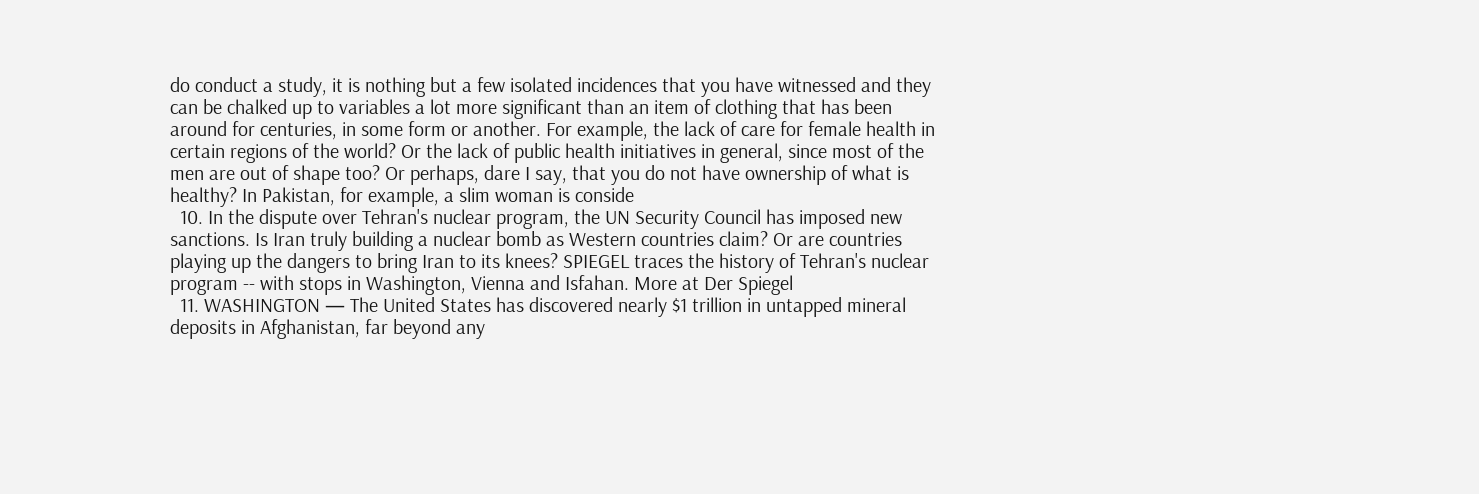do conduct a study, it is nothing but a few isolated incidences that you have witnessed and they can be chalked up to variables a lot more significant than an item of clothing that has been around for centuries, in some form or another. For example, the lack of care for female health in certain regions of the world? Or the lack of public health initiatives in general, since most of the men are out of shape too? Or perhaps, dare I say, that you do not have ownership of what is healthy? In Pakistan, for example, a slim woman is conside
  10. In the dispute over Tehran's nuclear program, the UN Security Council has imposed new sanctions. Is Iran truly building a nuclear bomb as Western countries claim? Or are countries playing up the dangers to bring Iran to its knees? SPIEGEL traces the history of Tehran's nuclear program -- with stops in Washington, Vienna and Isfahan. More at Der Spiegel
  11. WASHINGTON — The United States has discovered nearly $1 trillion in untapped mineral deposits in Afghanistan, far beyond any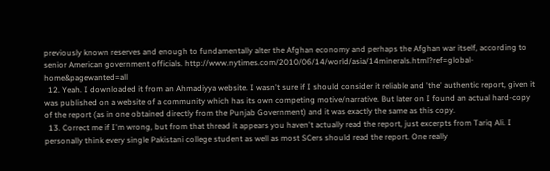previously known reserves and enough to fundamentally alter the Afghan economy and perhaps the Afghan war itself, according to senior American government officials. http://www.nytimes.com/2010/06/14/world/asia/14minerals.html?ref=global-home&pagewanted=all
  12. Yeah. I downloaded it from an Ahmadiyya website. I wasn't sure if I should consider it reliable and 'the' authentic report, given it was published on a website of a community which has its own competing motive/narrative. But later on I found an actual hard-copy of the report (as in one obtained directly from the Punjab Government) and it was exactly the same as this copy.
  13. Correct me if I'm wrong, but from that thread it appears you haven't actually read the report, just excerpts from Tariq Ali. I personally think every single Pakistani college student as well as most SCers should read the report. One really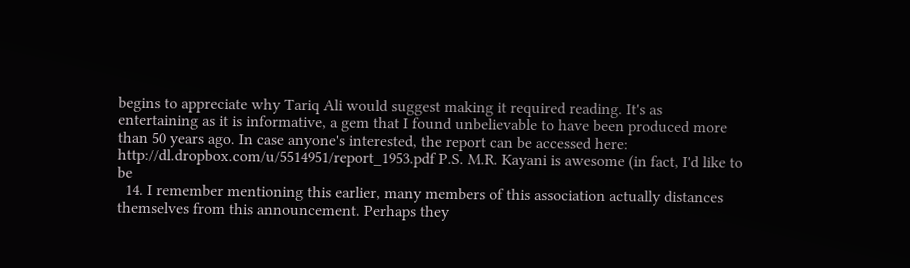begins to appreciate why Tariq Ali would suggest making it required reading. It's as entertaining as it is informative, a gem that I found unbelievable to have been produced more than 50 years ago. In case anyone's interested, the report can be accessed here: http://dl.dropbox.com/u/5514951/report_1953.pdf P.S. M.R. Kayani is awesome (in fact, I'd like to be
  14. I remember mentioning this earlier, many members of this association actually distances themselves from this announcement. Perhaps they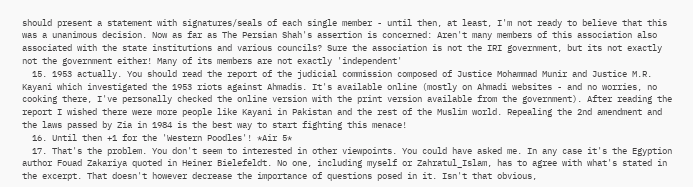should present a statement with signatures/seals of each single member - until then, at least, I'm not ready to believe that this was a unanimous decision. Now as far as The Persian Shah's assertion is concerned: Aren't many members of this association also associated with the state institutions and various councils? Sure the association is not the IRI government, but its not exactly not the government either! Many of its members are not exactly 'independent'
  15. 1953 actually. You should read the report of the judicial commission composed of Justice Mohammad Munir and Justice M.R. Kayani which investigated the 1953 riots against Ahmadis. It's available online (mostly on Ahmadi websites - and no worries, no cooking there, I've personally checked the online version with the print version available from the government). After reading the report I wished there were more people like Kayani in Pakistan and the rest of the Muslim world. Repealing the 2nd amendment and the laws passed by Zia in 1984 is the best way to start fighting this menace!
  16. Until then +1 for the 'Western Poodles'! *Air 5*
  17. That's the problem. You don't seem to interested in other viewpoints. You could have asked me. In any case it's the Egyption author Fouad Zakariya quoted in Heiner Bielefeldt. No one, including myself or Zahratul_Islam, has to agree with what's stated in the excerpt. That doesn't however decrease the importance of questions posed in it. Isn't that obvious,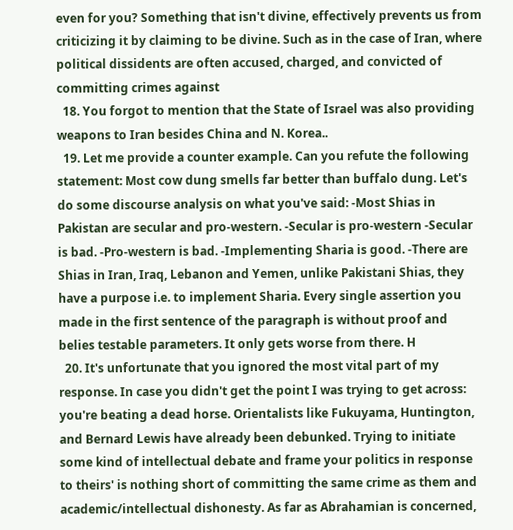even for you? Something that isn't divine, effectively prevents us from criticizing it by claiming to be divine. Such as in the case of Iran, where political dissidents are often accused, charged, and convicted of committing crimes against
  18. You forgot to mention that the State of Israel was also providing weapons to Iran besides China and N. Korea..
  19. Let me provide a counter example. Can you refute the following statement: Most cow dung smells far better than buffalo dung. Let's do some discourse analysis on what you've said: -Most Shias in Pakistan are secular and pro-western. -Secular is pro-western -Secular is bad. -Pro-western is bad. -Implementing Sharia is good. -There are Shias in Iran, Iraq, Lebanon and Yemen, unlike Pakistani Shias, they have a purpose i.e. to implement Sharia. Every single assertion you made in the first sentence of the paragraph is without proof and belies testable parameters. It only gets worse from there. H
  20. It's unfortunate that you ignored the most vital part of my response. In case you didn't get the point I was trying to get across: you're beating a dead horse. Orientalists like Fukuyama, Huntington, and Bernard Lewis have already been debunked. Trying to initiate some kind of intellectual debate and frame your politics in response to theirs' is nothing short of committing the same crime as them and academic/intellectual dishonesty. As far as Abrahamian is concerned,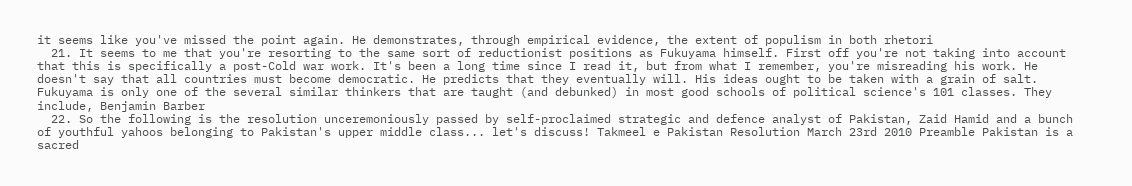it seems like you've missed the point again. He demonstrates, through empirical evidence, the extent of populism in both rhetori
  21. It seems to me that you're resorting to the same sort of reductionist positions as Fukuyama himself. First off you're not taking into account that this is specifically a post-Cold war work. It's been a long time since I read it, but from what I remember, you're misreading his work. He doesn't say that all countries must become democratic. He predicts that they eventually will. His ideas ought to be taken with a grain of salt. Fukuyama is only one of the several similar thinkers that are taught (and debunked) in most good schools of political science's 101 classes. They include, Benjamin Barber
  22. So the following is the resolution unceremoniously passed by self-proclaimed strategic and defence analyst of Pakistan, Zaid Hamid and a bunch of youthful yahoos belonging to Pakistan's upper middle class... let's discuss! Takmeel e Pakistan Resolution March 23rd 2010 Preamble Pakistan is a sacred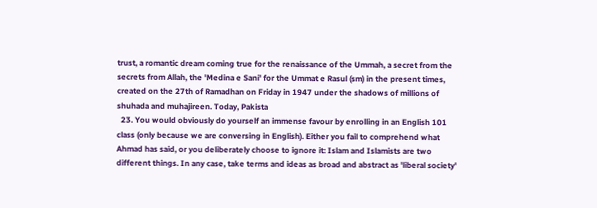trust, a romantic dream coming true for the renaissance of the Ummah, a secret from the secrets from Allah, the 'Medina e Sani' for the Ummat e Rasul (sm) in the present times, created on the 27th of Ramadhan on Friday in 1947 under the shadows of millions of shuhada and muhajireen. Today, Pakista
  23. You would obviously do yourself an immense favour by enrolling in an English 101 class (only because we are conversing in English). Either you fail to comprehend what Ahmad has said, or you deliberately choose to ignore it: Islam and Islamists are two different things. In any case, take terms and ideas as broad and abstract as 'liberal society'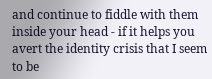and continue to fiddle with them inside your head - if it helps you avert the identity crisis that I seem to be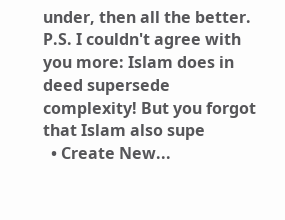under, then all the better. P.S. I couldn't agree with you more: Islam does in deed supersede complexity! But you forgot that Islam also supe
  • Create New...